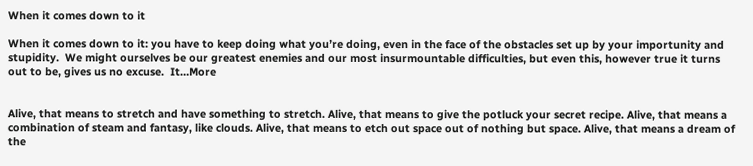When it comes down to it

When it comes down to it: you have to keep doing what you’re doing, even in the face of the obstacles set up by your importunity and stupidity.  We might ourselves be our greatest enemies and our most insurmountable difficulties, but even this, however true it turns out to be, gives us no excuse.  It…More


Alive, that means to stretch and have something to stretch. Alive, that means to give the potluck your secret recipe. Alive, that means a combination of steam and fantasy, like clouds. Alive, that means to etch out space out of nothing but space. Alive, that means a dream of the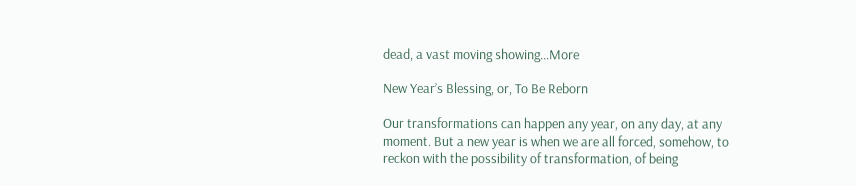dead, a vast moving showing…More

New Year’s Blessing, or, To Be Reborn

Our transformations can happen any year, on any day, at any moment. But a new year is when we are all forced, somehow, to reckon with the possibility of transformation, of being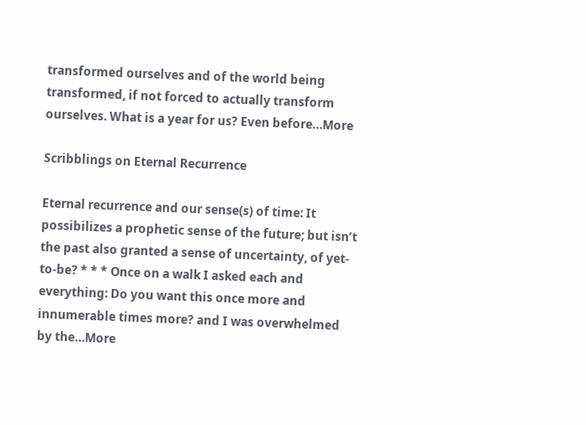transformed ourselves and of the world being transformed, if not forced to actually transform ourselves. What is a year for us? Even before…More

Scribblings on Eternal Recurrence

Eternal recurrence and our sense(s) of time: It possibilizes a prophetic sense of the future; but isn’t the past also granted a sense of uncertainty, of yet-to-be? * * * Once on a walk I asked each and everything: Do you want this once more and innumerable times more? and I was overwhelmed by the…More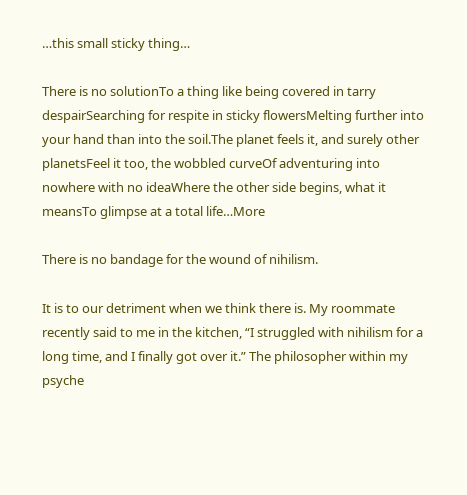…this small sticky thing…

There is no solutionTo a thing like being covered in tarry despairSearching for respite in sticky flowersMelting further into your hand than into the soil.The planet feels it, and surely other planetsFeel it too, the wobbled curveOf adventuring into nowhere with no ideaWhere the other side begins, what it meansTo glimpse at a total life…More

There is no bandage for the wound of nihilism.

It is to our detriment when we think there is. My roommate recently said to me in the kitchen, “I struggled with nihilism for a long time, and I finally got over it.” The philosopher within my psyche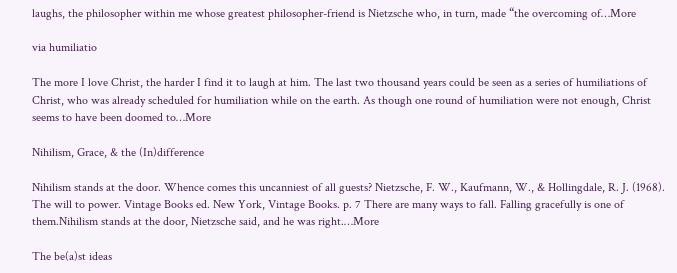laughs, the philosopher within me whose greatest philosopher-friend is Nietzsche who, in turn, made “the overcoming of…More

via humiliatio

The more I love Christ, the harder I find it to laugh at him. The last two thousand years could be seen as a series of humiliations of Christ, who was already scheduled for humiliation while on the earth. As though one round of humiliation were not enough, Christ seems to have been doomed to…More

Nihilism, Grace, & the (In)difference

Nihilism stands at the door. Whence comes this uncanniest of all guests? Nietzsche, F. W., Kaufmann, W., & Hollingdale, R. J. (1968). The will to power. Vintage Books ed. New York, Vintage Books. p. 7 There are many ways to fall. Falling gracefully is one of them.Nihilism stands at the door, Nietzsche said, and he was right.…More

The be(a)st ideas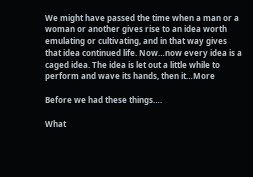We might have passed the time when a man or a woman or another gives rise to an idea worth emulating or cultivating, and in that way gives that idea continued life. Now…now every idea is a caged idea. The idea is let out a little while to perform and wave its hands, then it…More

Before we had these things….

What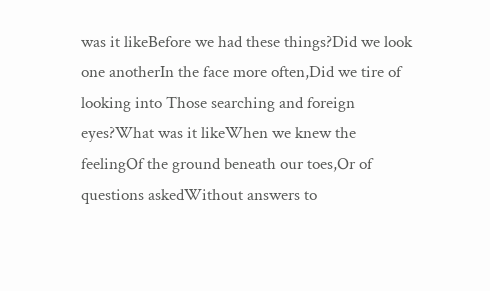was it likeBefore we had these things?Did we look one anotherIn the face more often,Did we tire of looking into Those searching and foreign eyes?What was it likeWhen we knew the feelingOf the ground beneath our toes,Or of questions askedWithout answers to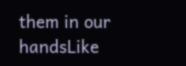them in our handsLike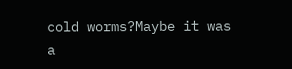cold worms?Maybe it was a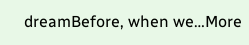dreamBefore, when we…More